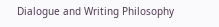Dialogue and Writing Philosophy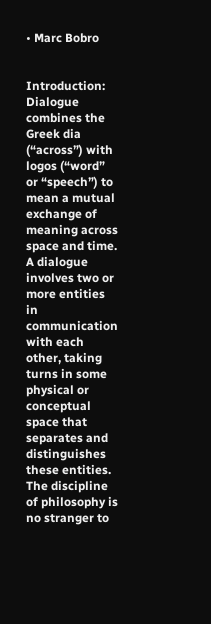• Marc Bobro


Introduction: Dialogue combines the Greek dia (“across”) with logos (“word” or “speech”) to mean a mutual exchange of meaning across space and time. A dialogue involves two or more entities in communication with each other, taking turns in some physical or conceptual space that separates and distinguishes these entities. The discipline of philosophy is no stranger to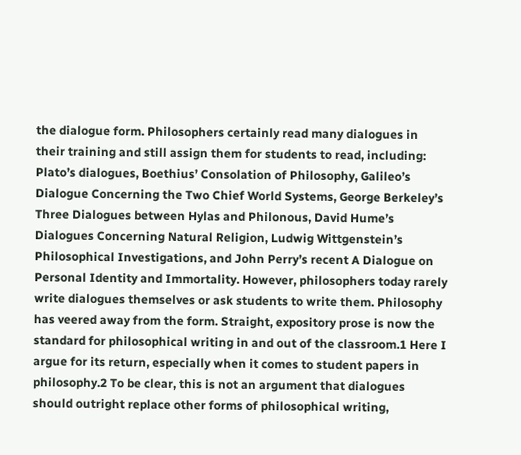the dialogue form. Philosophers certainly read many dialogues in their training and still assign them for students to read, including: Plato’s dialogues, Boethius’ Consolation of Philosophy, Galileo’s Dialogue Concerning the Two Chief World Systems, George Berkeley’s Three Dialogues between Hylas and Philonous, David Hume’s Dialogues Concerning Natural Religion, Ludwig Wittgenstein’s Philosophical Investigations, and John Perry’s recent A Dialogue on Personal Identity and Immortality. However, philosophers today rarely write dialogues themselves or ask students to write them. Philosophy has veered away from the form. Straight, expository prose is now the standard for philosophical writing in and out of the classroom.1 Here I argue for its return, especially when it comes to student papers in philosophy.2 To be clear, this is not an argument that dialogues should outright replace other forms of philosophical writing,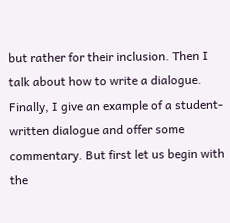but rather for their inclusion. Then I talk about how to write a dialogue. Finally, I give an example of a student-written dialogue and offer some commentary. But first let us begin with the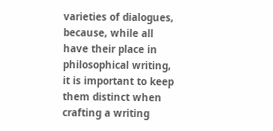varieties of dialogues, because, while all have their place in philosophical writing, it is important to keep them distinct when crafting a writing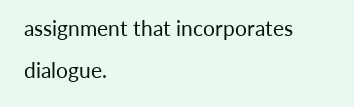assignment that incorporates dialogue.